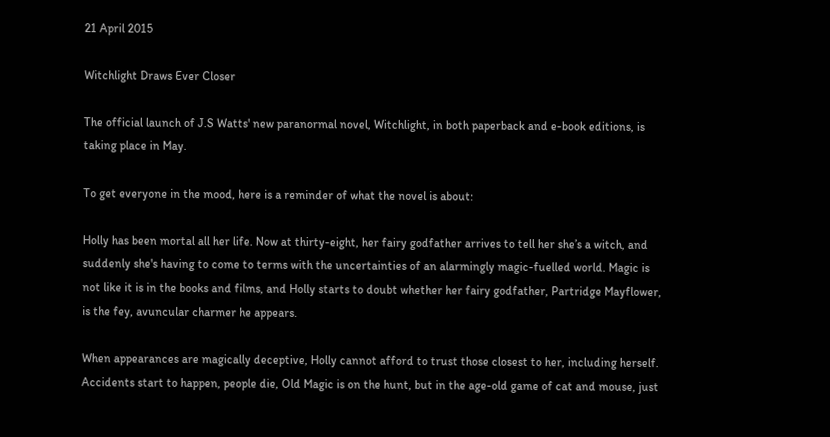21 April 2015

Witchlight Draws Ever Closer

The official launch of J.S Watts' new paranormal novel, Witchlight, in both paperback and e-book editions, is taking place in May.

To get everyone in the mood, here is a reminder of what the novel is about:

Holly has been mortal all her life. Now at thirty-eight, her fairy godfather arrives to tell her she’s a witch, and suddenly she's having to come to terms with the uncertainties of an alarmingly magic-fuelled world. Magic is not like it is in the books and films, and Holly starts to doubt whether her fairy godfather, Partridge Mayflower, is the fey, avuncular charmer he appears.

When appearances are magically deceptive, Holly cannot afford to trust those closest to her, including herself. Accidents start to happen, people die, Old Magic is on the hunt, but in the age-old game of cat and mouse, just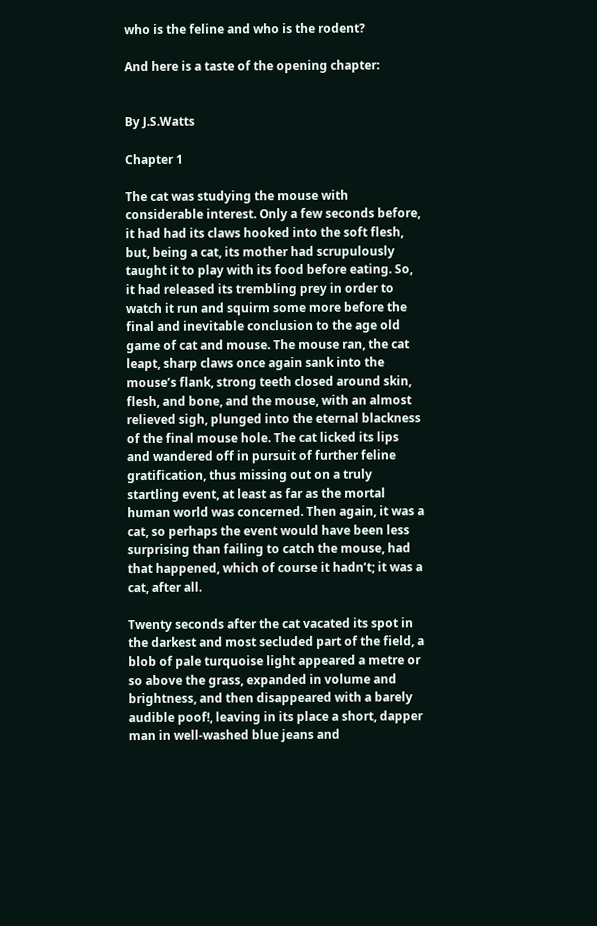who is the feline and who is the rodent?

And here is a taste of the opening chapter:


By J.S.Watts

Chapter 1

The cat was studying the mouse with considerable interest. Only a few seconds before, it had had its claws hooked into the soft flesh, but, being a cat, its mother had scrupulously taught it to play with its food before eating. So, it had released its trembling prey in order to watch it run and squirm some more before the final and inevitable conclusion to the age old game of cat and mouse. The mouse ran, the cat leapt, sharp claws once again sank into the mouse’s flank, strong teeth closed around skin, flesh, and bone, and the mouse, with an almost relieved sigh, plunged into the eternal blackness of the final mouse hole. The cat licked its lips and wandered off in pursuit of further feline gratification, thus missing out on a truly startling event, at least as far as the mortal human world was concerned. Then again, it was a cat, so perhaps the event would have been less surprising than failing to catch the mouse, had that happened, which of course it hadn’t; it was a cat, after all.

Twenty seconds after the cat vacated its spot in the darkest and most secluded part of the field, a blob of pale turquoise light appeared a metre or so above the grass, expanded in volume and brightness, and then disappeared with a barely audible poof!, leaving in its place a short, dapper man in well-washed blue jeans and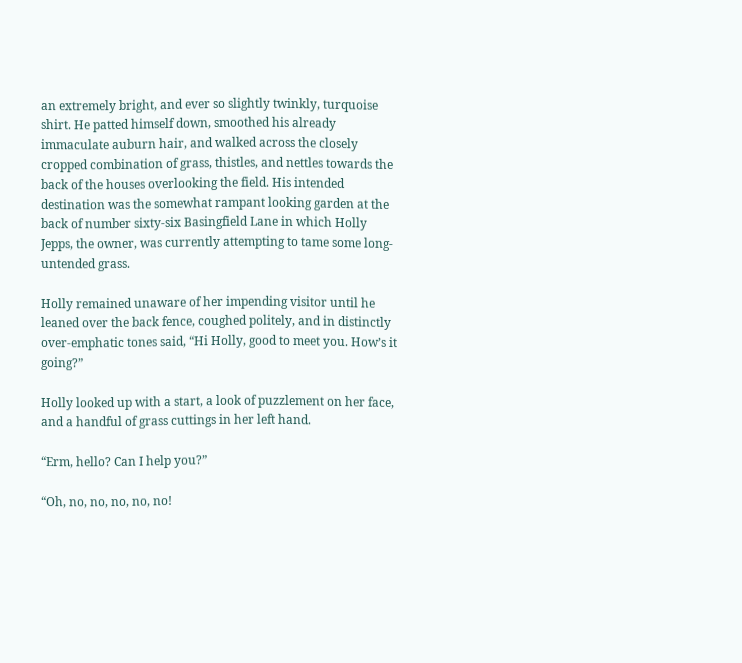an extremely bright, and ever so slightly twinkly, turquoise shirt. He patted himself down, smoothed his already immaculate auburn hair, and walked across the closely cropped combination of grass, thistles, and nettles towards the back of the houses overlooking the field. His intended destination was the somewhat rampant looking garden at the back of number sixty-six Basingfield Lane in which Holly Jepps, the owner, was currently attempting to tame some long-untended grass.

Holly remained unaware of her impending visitor until he leaned over the back fence, coughed politely, and in distinctly over-emphatic tones said, “Hi Holly, good to meet you. How’s it going?”

Holly looked up with a start, a look of puzzlement on her face, and a handful of grass cuttings in her left hand.

“Erm, hello? Can I help you?”

“Oh, no, no, no, no, no!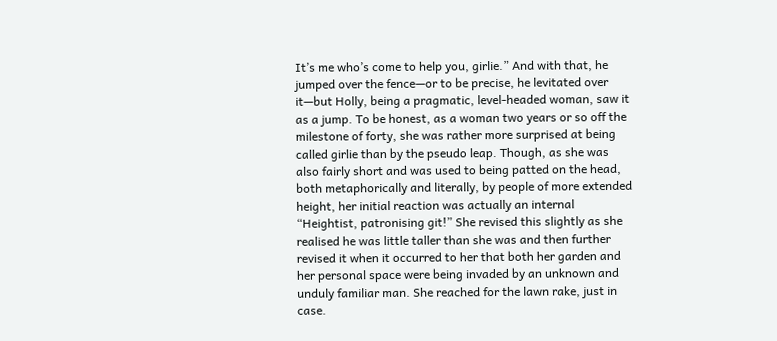It’s me who’s come to help you, girlie.” And with that, he jumped over the fence—or to be precise, he levitated over it—but Holly, being a pragmatic, level-headed woman, saw it as a jump. To be honest, as a woman two years or so off the milestone of forty, she was rather more surprised at being called girlie than by the pseudo leap. Though, as she was also fairly short and was used to being patted on the head, both metaphorically and literally, by people of more extended height, her initial reaction was actually an internal “Heightist, patronising git!” She revised this slightly as she realised he was little taller than she was and then further revised it when it occurred to her that both her garden and her personal space were being invaded by an unknown and unduly familiar man. She reached for the lawn rake, just in case.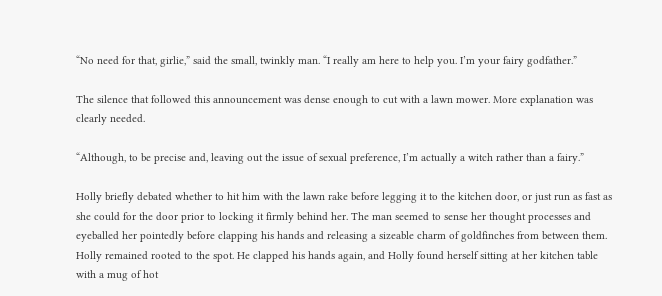“No need for that, girlie,” said the small, twinkly man. “I really am here to help you. I’m your fairy godfather.”

The silence that followed this announcement was dense enough to cut with a lawn mower. More explanation was clearly needed.

“Although, to be precise and, leaving out the issue of sexual preference, I’m actually a witch rather than a fairy.”

Holly briefly debated whether to hit him with the lawn rake before legging it to the kitchen door, or just run as fast as she could for the door prior to locking it firmly behind her. The man seemed to sense her thought processes and eyeballed her pointedly before clapping his hands and releasing a sizeable charm of goldfinches from between them. Holly remained rooted to the spot. He clapped his hands again, and Holly found herself sitting at her kitchen table with a mug of hot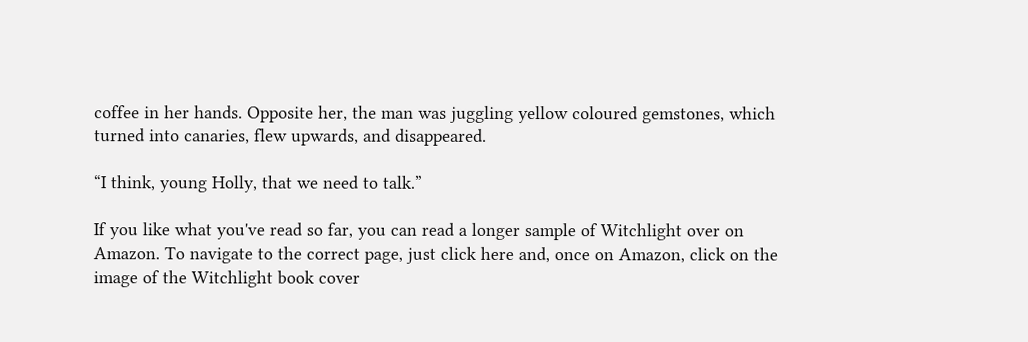coffee in her hands. Opposite her, the man was juggling yellow coloured gemstones, which turned into canaries, flew upwards, and disappeared.

“I think, young Holly, that we need to talk.”

If you like what you've read so far, you can read a longer sample of Witchlight over on Amazon. To navigate to the correct page, just click here and, once on Amazon, click on the image of the Witchlight book cover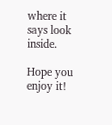where it says look inside.

Hope you enjoy it!